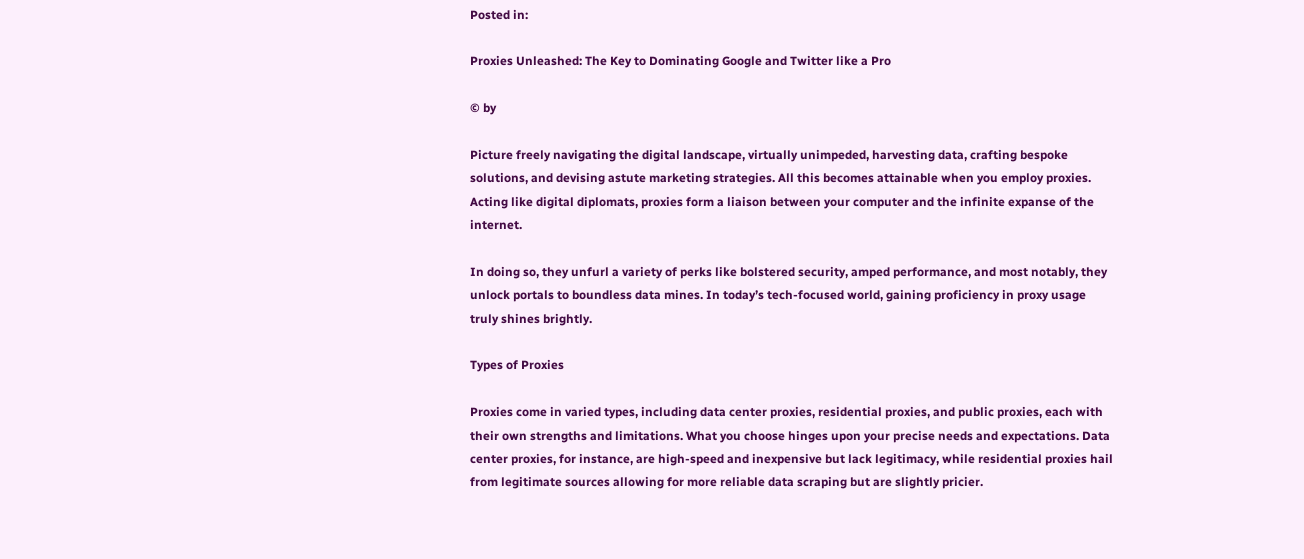Posted in:

Proxies Unleashed: The Key to Dominating Google and Twitter like a Pro

© by

Picture freely navigating the digital landscape, virtually unimpeded, harvesting data, crafting bespoke solutions, and devising astute marketing strategies. All this becomes attainable when you employ proxies. Acting like digital diplomats, proxies form a liaison between your computer and the infinite expanse of the internet.

In doing so, they unfurl a variety of perks like bolstered security, amped performance, and most notably, they unlock portals to boundless data mines. In today’s tech-focused world, gaining proficiency in proxy usage truly shines brightly.

Types of Proxies

Proxies come in varied types, including data center proxies, residential proxies, and public proxies, each with their own strengths and limitations. What you choose hinges upon your precise needs and expectations. Data center proxies, for instance, are high-speed and inexpensive but lack legitimacy, while residential proxies hail from legitimate sources allowing for more reliable data scraping but are slightly pricier.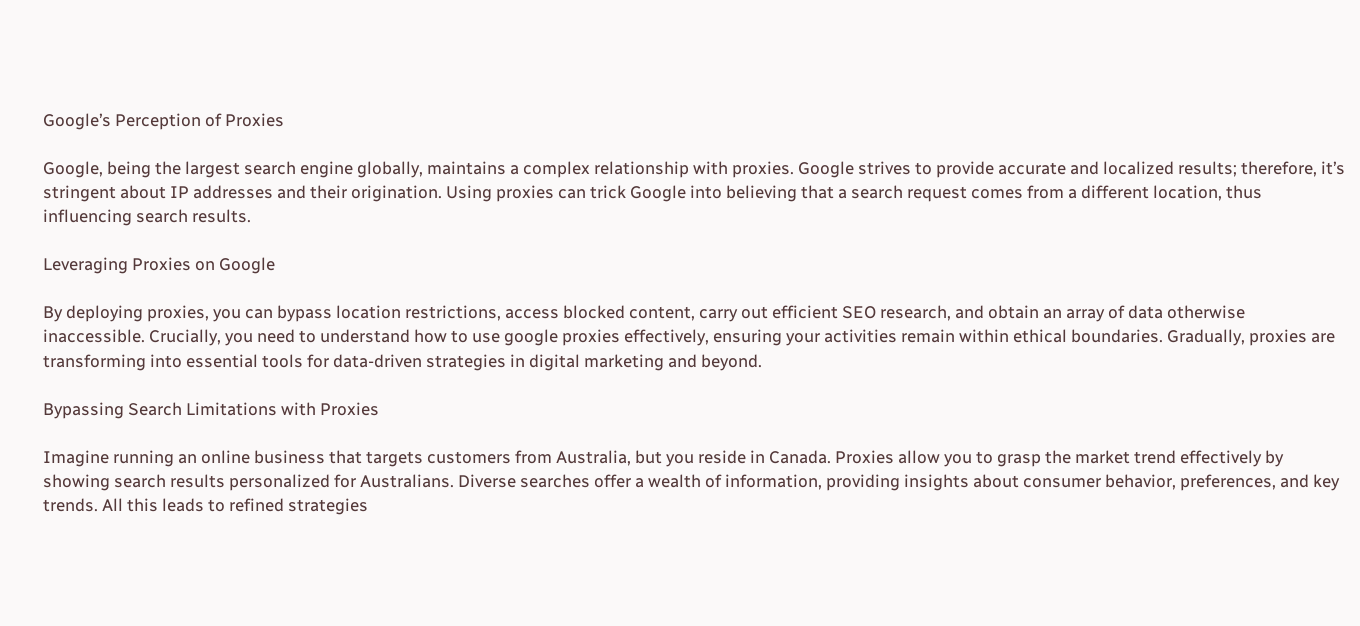Google’s Perception of Proxies

Google, being the largest search engine globally, maintains a complex relationship with proxies. Google strives to provide accurate and localized results; therefore, it’s stringent about IP addresses and their origination. Using proxies can trick Google into believing that a search request comes from a different location, thus influencing search results.

Leveraging Proxies on Google

By deploying proxies, you can bypass location restrictions, access blocked content, carry out efficient SEO research, and obtain an array of data otherwise inaccessible. Crucially, you need to understand how to use google proxies effectively, ensuring your activities remain within ethical boundaries. Gradually, proxies are transforming into essential tools for data-driven strategies in digital marketing and beyond.

Bypassing Search Limitations with Proxies

Imagine running an online business that targets customers from Australia, but you reside in Canada. Proxies allow you to grasp the market trend effectively by showing search results personalized for Australians. Diverse searches offer a wealth of information, providing insights about consumer behavior, preferences, and key trends. All this leads to refined strategies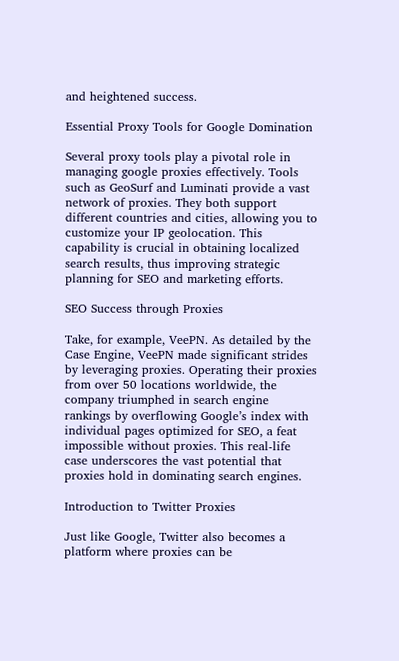and heightened success.

Essential Proxy Tools for Google Domination

Several proxy tools play a pivotal role in managing google proxies effectively. Tools such as GeoSurf and Luminati provide a vast network of proxies. They both support different countries and cities, allowing you to customize your IP geolocation. This capability is crucial in obtaining localized search results, thus improving strategic planning for SEO and marketing efforts.

SEO Success through Proxies

Take, for example, VeePN. As detailed by the Case Engine, VeePN made significant strides by leveraging proxies. Operating their proxies from over 50 locations worldwide, the company triumphed in search engine rankings by overflowing Google’s index with individual pages optimized for SEO, a feat impossible without proxies. This real-life case underscores the vast potential that proxies hold in dominating search engines.

Introduction to Twitter Proxies

Just like Google, Twitter also becomes a platform where proxies can be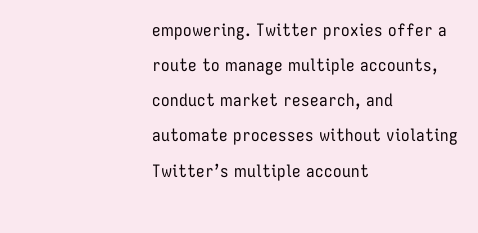empowering. Twitter proxies offer a route to manage multiple accounts, conduct market research, and automate processes without violating Twitter’s multiple account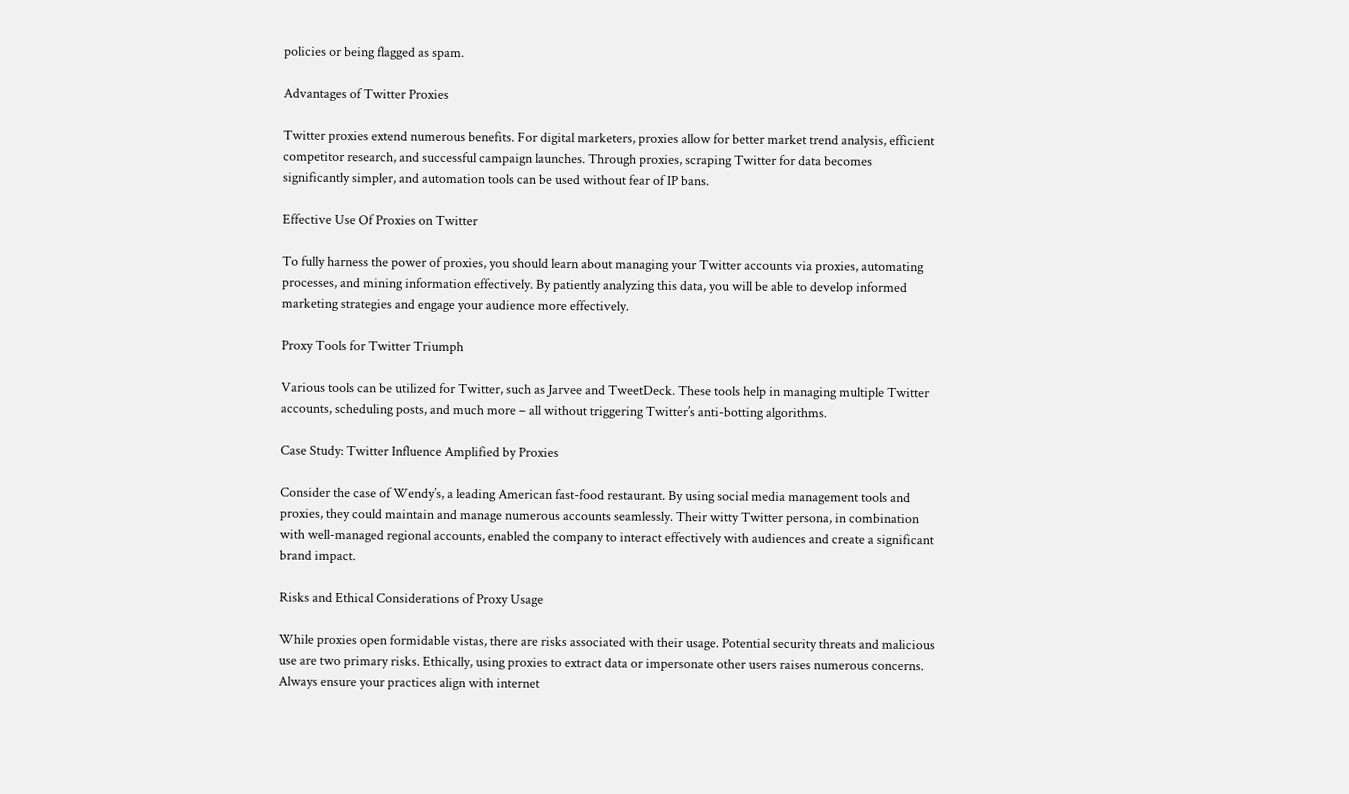policies or being flagged as spam.

Advantages of Twitter Proxies

Twitter proxies extend numerous benefits. For digital marketers, proxies allow for better market trend analysis, efficient competitor research, and successful campaign launches. Through proxies, scraping Twitter for data becomes significantly simpler, and automation tools can be used without fear of IP bans.

Effective Use Of Proxies on Twitter

To fully harness the power of proxies, you should learn about managing your Twitter accounts via proxies, automating processes, and mining information effectively. By patiently analyzing this data, you will be able to develop informed marketing strategies and engage your audience more effectively.

Proxy Tools for Twitter Triumph

Various tools can be utilized for Twitter, such as Jarvee and TweetDeck. These tools help in managing multiple Twitter accounts, scheduling posts, and much more – all without triggering Twitter’s anti-botting algorithms.

Case Study: Twitter Influence Amplified by Proxies

Consider the case of Wendy’s, a leading American fast-food restaurant. By using social media management tools and proxies, they could maintain and manage numerous accounts seamlessly. Their witty Twitter persona, in combination with well-managed regional accounts, enabled the company to interact effectively with audiences and create a significant brand impact.

Risks and Ethical Considerations of Proxy Usage

While proxies open formidable vistas, there are risks associated with their usage. Potential security threats and malicious use are two primary risks. Ethically, using proxies to extract data or impersonate other users raises numerous concerns. Always ensure your practices align with internet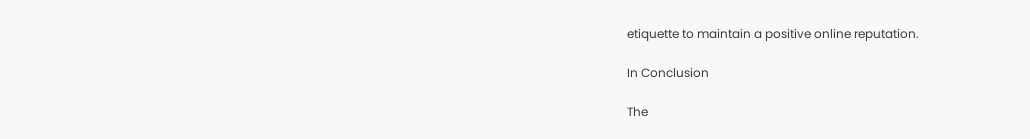etiquette to maintain a positive online reputation.

In Conclusion

The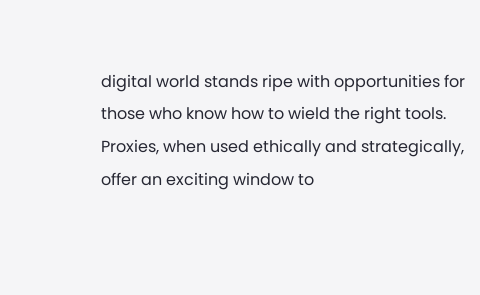digital world stands ripe with opportunities for those who know how to wield the right tools. Proxies, when used ethically and strategically, offer an exciting window to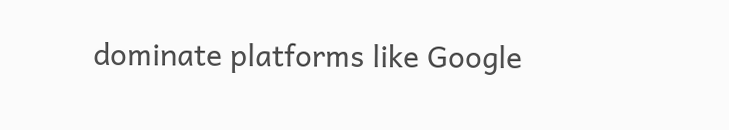dominate platforms like Google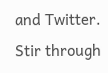and Twitter. Stir through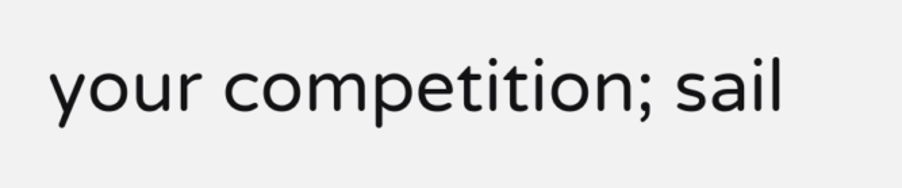your competition; sail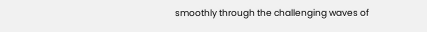smoothly through the challenging waves of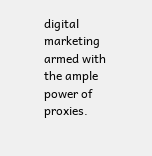digital marketing armed with the ample power of proxies.